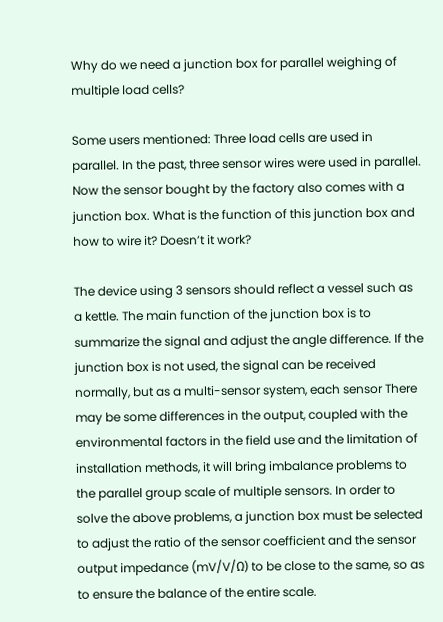Why do we need a junction box for parallel weighing of multiple load cells?

Some users mentioned: Three load cells are used in parallel. In the past, three sensor wires were used in parallel. Now the sensor bought by the factory also comes with a junction box. What is the function of this junction box and how to wire it? Doesn’t it work?

The device using 3 sensors should reflect a vessel such as a kettle. The main function of the junction box is to summarize the signal and adjust the angle difference. If the junction box is not used, the signal can be received normally, but as a multi-sensor system, each sensor There may be some differences in the output, coupled with the environmental factors in the field use and the limitation of installation methods, it will bring imbalance problems to the parallel group scale of multiple sensors. In order to solve the above problems, a junction box must be selected to adjust the ratio of the sensor coefficient and the sensor output impedance (mV/V/Ω) to be close to the same, so as to ensure the balance of the entire scale.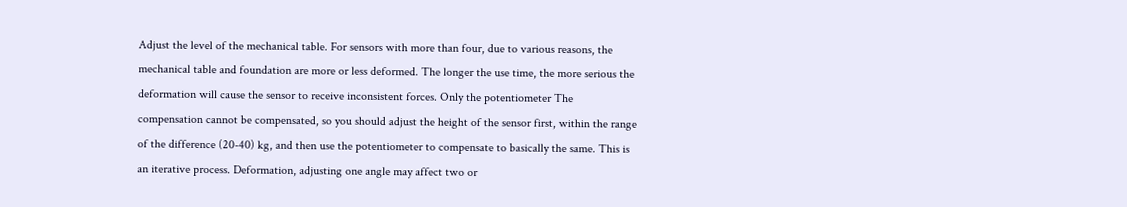Adjust the level of the mechanical table. For sensors with more than four, due to various reasons, the mechanical table and foundation are more or less deformed. The longer the use time, the more serious the deformation will cause the sensor to receive inconsistent forces. Only the potentiometer The compensation cannot be compensated, so you should adjust the height of the sensor first, within the range of the difference (20-40) kg, and then use the potentiometer to compensate to basically the same. This is an iterative process. Deformation, adjusting one angle may affect two or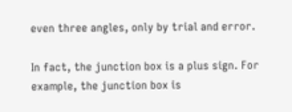even three angles, only by trial and error.

In fact, the junction box is a plus sign. For example, the junction box is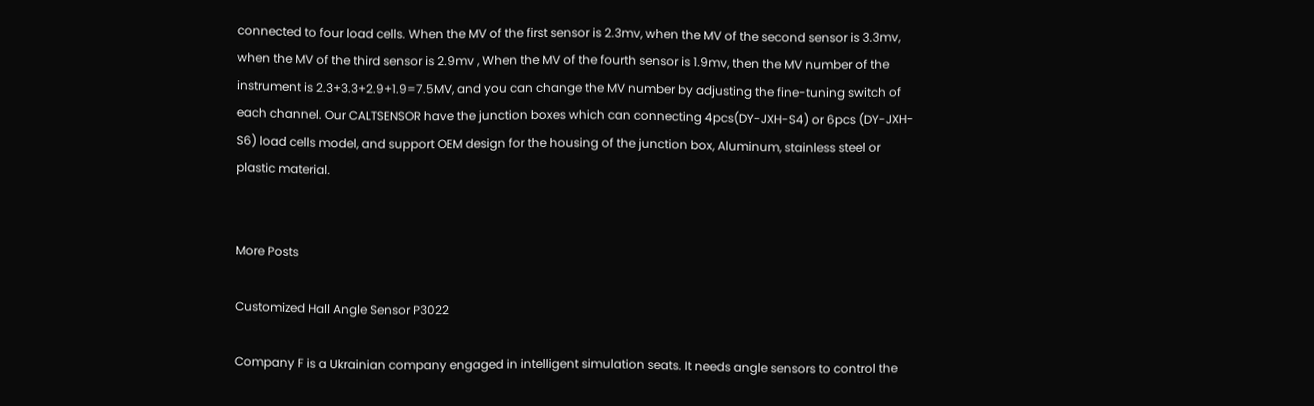connected to four load cells. When the MV of the first sensor is 2.3mv, when the MV of the second sensor is 3.3mv, when the MV of the third sensor is 2.9mv , When the MV of the fourth sensor is 1.9mv, then the MV number of the instrument is 2.3+3.3+2.9+1.9=7.5MV, and you can change the MV number by adjusting the fine-tuning switch of each channel. Our CALTSENSOR have the junction boxes which can connecting 4pcs(DY-JXH-S4) or 6pcs (DY-JXH-S6) load cells model, and support OEM design for the housing of the junction box, Aluminum, stainless steel or plastic material.


More Posts

Customized Hall Angle Sensor P3022

Company F is a Ukrainian company engaged in intelligent simulation seats. It needs angle sensors to control the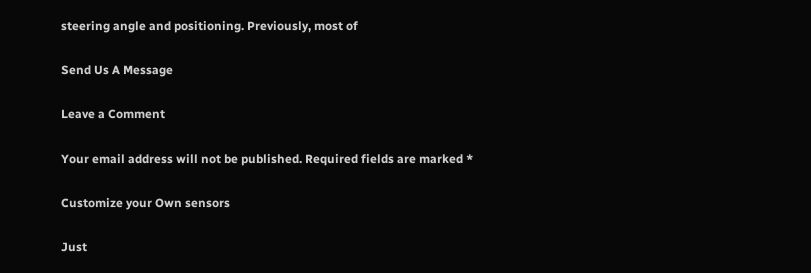steering angle and positioning. Previously, most of

Send Us A Message

Leave a Comment

Your email address will not be published. Required fields are marked *

Customize your Own sensors

Just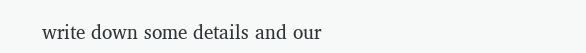write down some details and our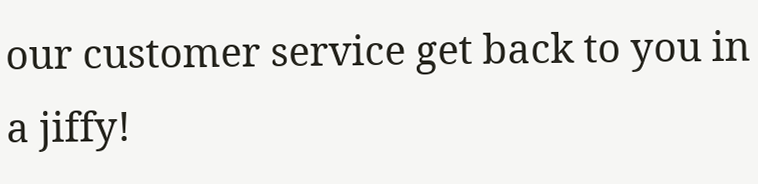our customer service get back to you in a jiffy!